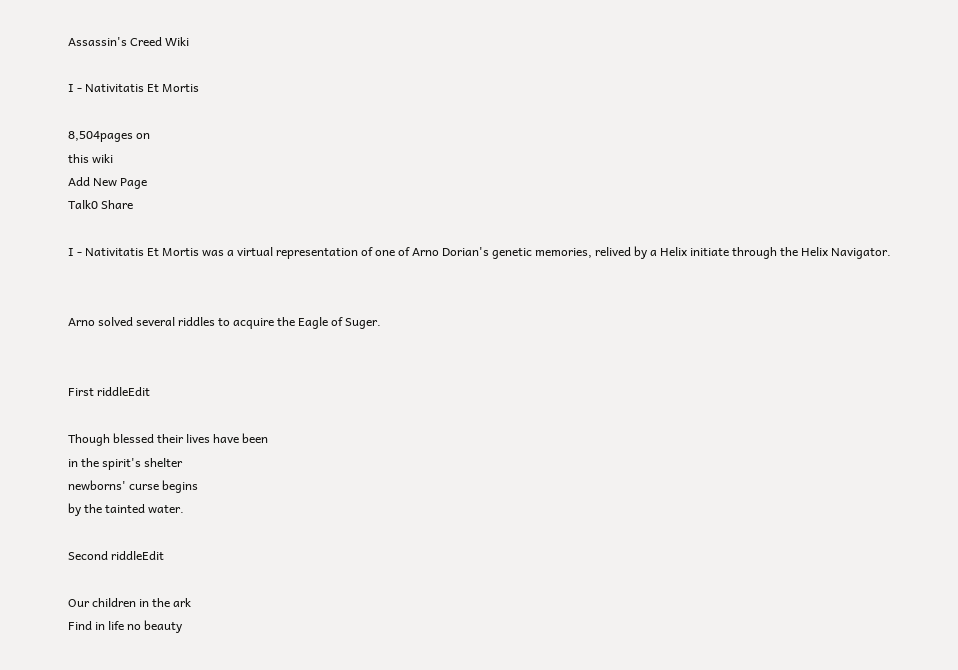Assassin's Creed Wiki

I - Nativitatis Et Mortis

8,504pages on
this wiki
Add New Page
Talk0 Share

I - Nativitatis Et Mortis was a virtual representation of one of Arno Dorian's genetic memories, relived by a Helix initiate through the Helix Navigator.


Arno solved several riddles to acquire the Eagle of Suger.


First riddleEdit

Though blessed their lives have been
in the spirit's shelter
newborns' curse begins
by the tainted water.

Second riddleEdit

Our children in the ark
Find in life no beauty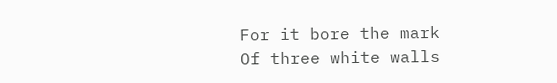For it bore the mark
Of three white walls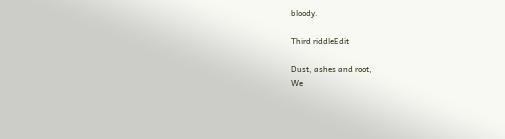bloody.

Third riddleEdit

Dust, ashes and root,
We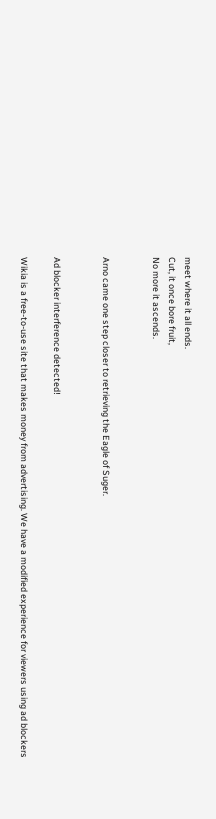meet where it all ends.
Cut, it once bore fruit,
No more it ascends.


Arno came one step closer to retrieving the Eagle of Suger.


Ad blocker interference detected!

Wikia is a free-to-use site that makes money from advertising. We have a modified experience for viewers using ad blockers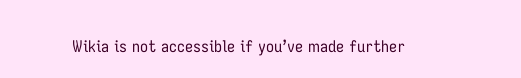Wikia is not accessible if you’ve made further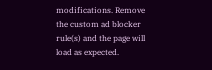modifications. Remove the custom ad blocker rule(s) and the page will load as expected.